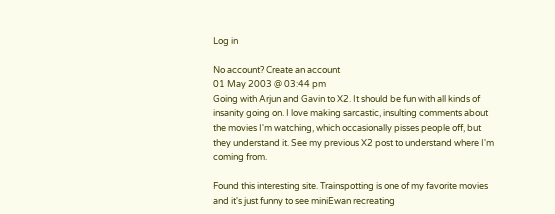Log in

No account? Create an account
01 May 2003 @ 03:44 pm
Going with Arjun and Gavin to X2. It should be fun with all kinds of insanity going on. I love making sarcastic, insulting comments about the movies I'm watching, which occasionally pisses people off, but they understand it. See my previous X2 post to understand where I'm coming from.

Found this interesting site. Trainspotting is one of my favorite movies and it's just funny to see miniEwan recreating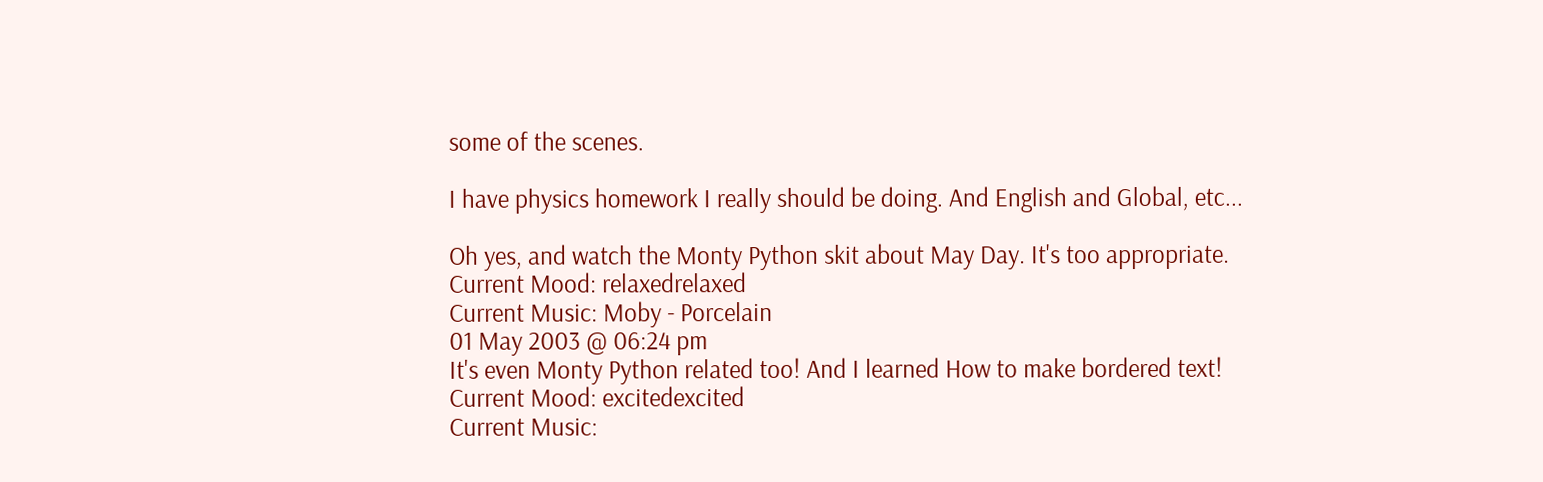some of the scenes.

I have physics homework I really should be doing. And English and Global, etc...

Oh yes, and watch the Monty Python skit about May Day. It's too appropriate.
Current Mood: relaxedrelaxed
Current Music: Moby - Porcelain
01 May 2003 @ 06:24 pm
It's even Monty Python related too! And I learned How to make bordered text!
Current Mood: excitedexcited
Current Music: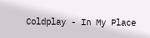Coldplay - In My Place